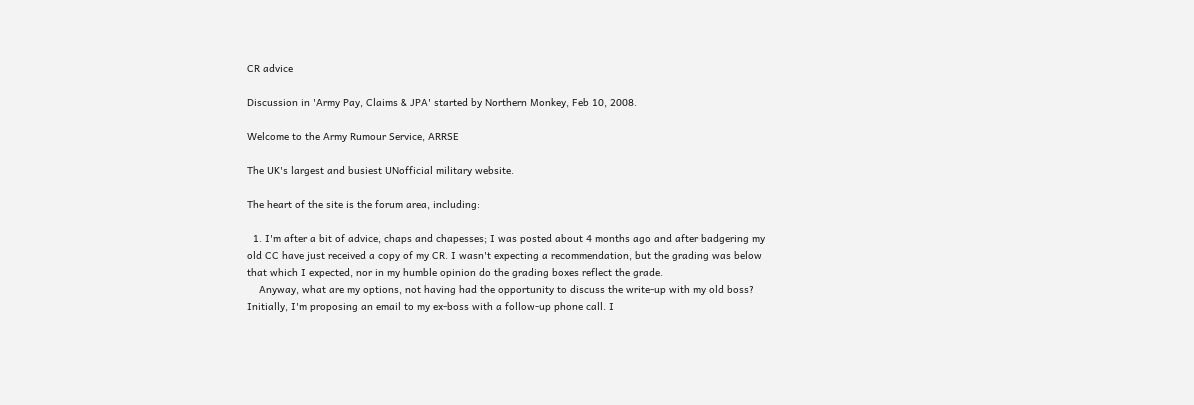CR advice

Discussion in 'Army Pay, Claims & JPA' started by Northern Monkey, Feb 10, 2008.

Welcome to the Army Rumour Service, ARRSE

The UK's largest and busiest UNofficial military website.

The heart of the site is the forum area, including:

  1. I'm after a bit of advice, chaps and chapesses; I was posted about 4 months ago and after badgering my old CC have just received a copy of my CR. I wasn't expecting a recommendation, but the grading was below that which I expected, nor in my humble opinion do the grading boxes reflect the grade.
    Anyway, what are my options, not having had the opportunity to discuss the write-up with my old boss? Initially, I'm proposing an email to my ex-boss with a follow-up phone call. I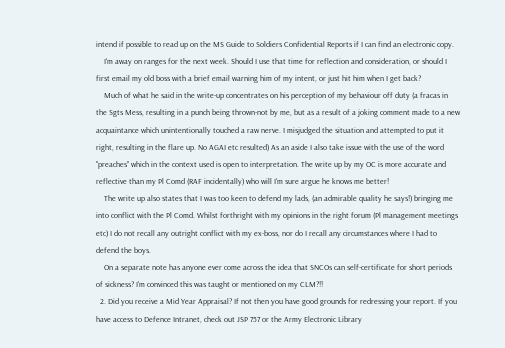intend if possible to read up on the MS Guide to Soldiers Confidential Reports if I can find an electronic copy.
    I'm away on ranges for the next week. Should I use that time for reflection and consideration, or should I first email my old boss with a brief email warning him of my intent, or just hit him when I get back?
    Much of what he said in the write-up concentrates on his perception of my behaviour off duty (a fracas in the Sgts Mess, resulting in a punch being thrown-not by me, but as a result of a joking comment made to a new acquaintance which unintentionally touched a raw nerve. I misjudged the situation and attempted to put it right, resulting in the flare up. No AGAI etc resulted) As an aside I also take issue with the use of the word "preaches" which in the context used is open to interpretation. The write up by my OC is more accurate and reflective than my Pl Comd (RAF incidentally) who will I'm sure argue he knows me better!
    The write up also states that I was too keen to defend my lads, (an admirable quality he says!) bringing me into conflict with the Pl Comd. Whilst forthright with my opinions in the right forum (Pl management meetings etc) I do not recall any outright conflict with my ex-boss, nor do I recall any circumstances where I had to defend the boys.
    On a separate note has anyone ever come across the idea that SNCOs can self-certificate for short periods of sickness? I'm convinced this was taught or mentioned on my CLM?!!
  2. Did you receive a Mid Year Appraisal? If not then you have good grounds for redressing your report. If you have access to Defence Intranet, check out JSP 757 or the Army Electronic Library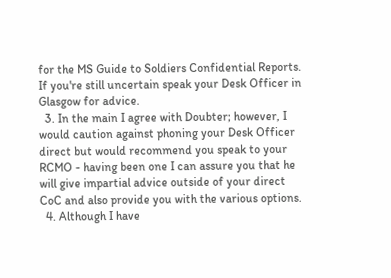for the MS Guide to Soldiers Confidential Reports. If you're still uncertain speak your Desk Officer in Glasgow for advice.
  3. In the main I agree with Doubter; however, I would caution against phoning your Desk Officer direct but would recommend you speak to your RCMO - having been one I can assure you that he will give impartial advice outside of your direct CoC and also provide you with the various options.
  4. Although I have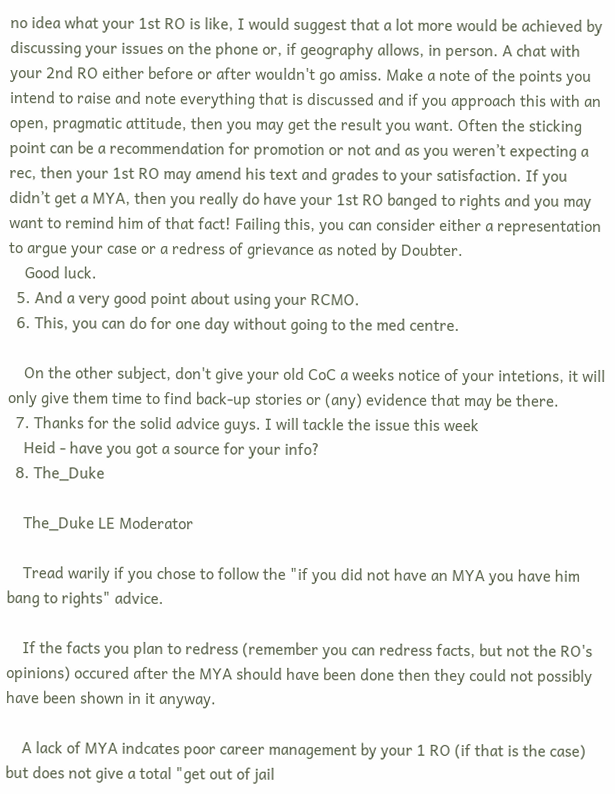no idea what your 1st RO is like, I would suggest that a lot more would be achieved by discussing your issues on the phone or, if geography allows, in person. A chat with your 2nd RO either before or after wouldn't go amiss. Make a note of the points you intend to raise and note everything that is discussed and if you approach this with an open, pragmatic attitude, then you may get the result you want. Often the sticking point can be a recommendation for promotion or not and as you weren’t expecting a rec, then your 1st RO may amend his text and grades to your satisfaction. If you didn’t get a MYA, then you really do have your 1st RO banged to rights and you may want to remind him of that fact! Failing this, you can consider either a representation to argue your case or a redress of grievance as noted by Doubter.
    Good luck.
  5. And a very good point about using your RCMO.
  6. This, you can do for one day without going to the med centre.

    On the other subject, don't give your old CoC a weeks notice of your intetions, it will only give them time to find back-up stories or (any) evidence that may be there.
  7. Thanks for the solid advice guys. I will tackle the issue this week
    Heid - have you got a source for your info?
  8. The_Duke

    The_Duke LE Moderator

    Tread warily if you chose to follow the "if you did not have an MYA you have him bang to rights" advice.

    If the facts you plan to redress (remember you can redress facts, but not the RO's opinions) occured after the MYA should have been done then they could not possibly have been shown in it anyway.

    A lack of MYA indcates poor career management by your 1 RO (if that is the case) but does not give a total "get out of jail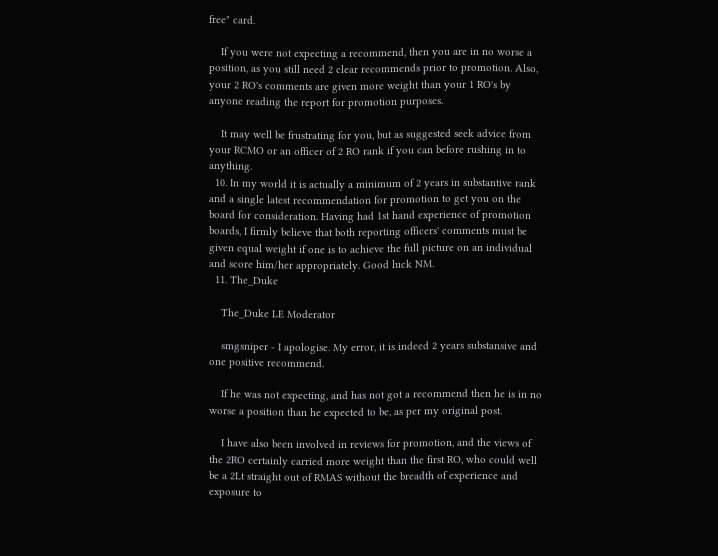free" card.

    If you were not expecting a recommend, then you are in no worse a position, as you still need 2 clear recommends prior to promotion. Also, your 2 RO's comments are given more weight than your 1 RO's by anyone reading the report for promotion purposes.

    It may well be frustrating for you, but as suggested seek advice from your RCMO or an officer of 2 RO rank if you can before rushing in to anything.
  10. In my world it is actually a minimum of 2 years in substantive rank and a single latest recommendation for promotion to get you on the board for consideration. Having had 1st hand experience of promotion boards, I firmly believe that both reporting officers' comments must be given equal weight if one is to achieve the full picture on an individual and score him/her appropriately. Good luck NM.
  11. The_Duke

    The_Duke LE Moderator

    smgsniper - I apologise. My error, it is indeed 2 years substansive and one positive recommend.

    If he was not expecting, and has not got a recommend then he is in no worse a position than he expected to be, as per my original post.

    I have also been involved in reviews for promotion, and the views of the 2RO certainly carried more weight than the first RO, who could well be a 2Lt straight out of RMAS without the breadth of experience and exposure to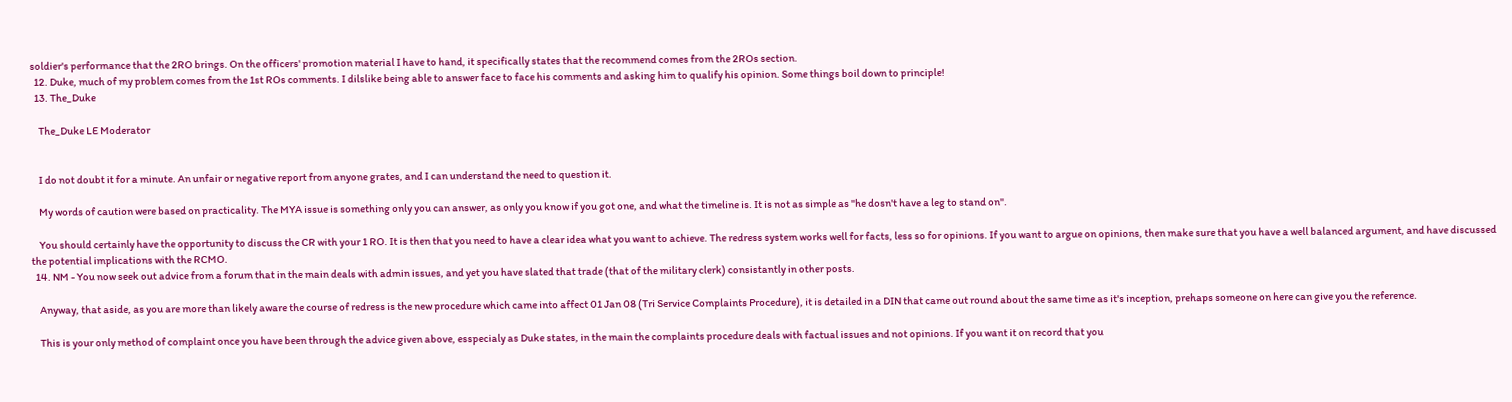soldier's performance that the 2RO brings. On the officers' promotion material I have to hand, it specifically states that the recommend comes from the 2ROs section.
  12. Duke, much of my problem comes from the 1st ROs comments. I dilslike being able to answer face to face his comments and asking him to qualify his opinion. Some things boil down to principle!
  13. The_Duke

    The_Duke LE Moderator


    I do not doubt it for a minute. An unfair or negative report from anyone grates, and I can understand the need to question it.

    My words of caution were based on practicality. The MYA issue is something only you can answer, as only you know if you got one, and what the timeline is. It is not as simple as "he dosn't have a leg to stand on".

    You should certainly have the opportunity to discuss the CR with your 1 RO. It is then that you need to have a clear idea what you want to achieve. The redress system works well for facts, less so for opinions. If you want to argue on opinions, then make sure that you have a well balanced argument, and have discussed the potential implications with the RCMO.
  14. NM - You now seek out advice from a forum that in the main deals with admin issues, and yet you have slated that trade (that of the military clerk) consistantly in other posts.

    Anyway, that aside, as you are more than likely aware the course of redress is the new procedure which came into affect 01 Jan 08 (Tri Service Complaints Procedure), it is detailed in a DIN that came out round about the same time as it's inception, prehaps someone on here can give you the reference.

    This is your only method of complaint once you have been through the advice given above, esspecialy as Duke states, in the main the complaints procedure deals with factual issues and not opinions. If you want it on record that you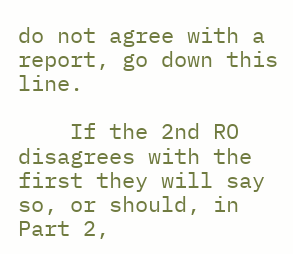do not agree with a report, go down this line.

    If the 2nd RO disagrees with the first they will say so, or should, in Part 2,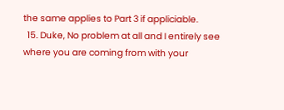the same applies to Part 3 if appliciable.
  15. Duke, No problem at all and I entirely see where you are coming from with your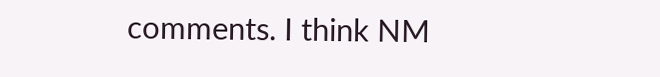comments. I think NM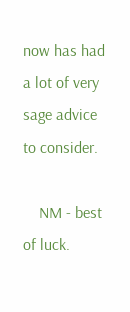now has had a lot of very sage advice to consider.

    NM - best of luck.